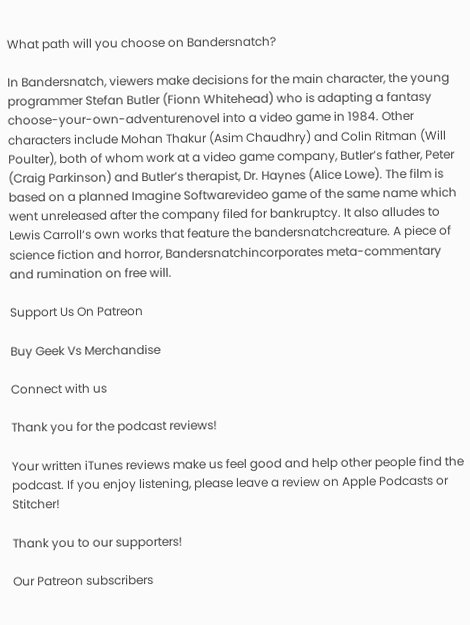What path will you choose on Bandersnatch?

In Bandersnatch, viewers make decisions for the main character, the young programmer Stefan Butler (Fionn Whitehead) who is adapting a fantasy choose-your-own-adventurenovel into a video game in 1984. Other characters include Mohan Thakur (Asim Chaudhry) and Colin Ritman (Will Poulter), both of whom work at a video game company, Butler’s father, Peter (Craig Parkinson) and Butler’s therapist, Dr. Haynes (Alice Lowe). The film is based on a planned Imagine Softwarevideo game of the same name which went unreleased after the company filed for bankruptcy. It also alludes to Lewis Carroll‘s own works that feature the bandersnatchcreature. A piece of science fiction and horror, Bandersnatchincorporates meta-commentary and rumination on free will.

Support Us On Patreon

Buy Geek Vs Merchandise

Connect with us

Thank you for the podcast reviews!

Your written iTunes reviews make us feel good and help other people find the podcast. If you enjoy listening, please leave a review on Apple Podcasts or Stitcher!

Thank you to our supporters!

Our Patreon subscribers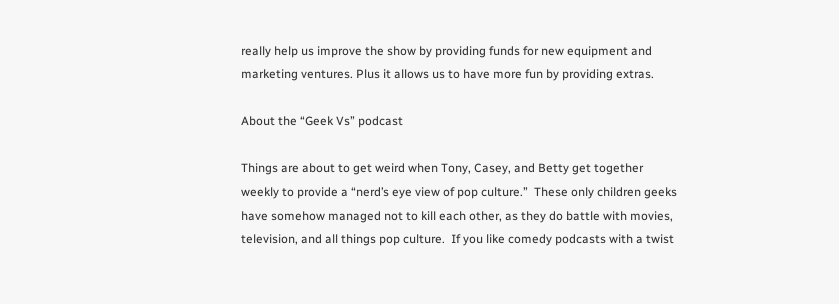really help us improve the show by providing funds for new equipment and marketing ventures. Plus it allows us to have more fun by providing extras.

About the “Geek Vs” podcast

Things are about to get weird when Tony, Casey, and Betty get together weekly to provide a “nerd’s eye view of pop culture.”  These only children geeks have somehow managed not to kill each other, as they do battle with movies, television, and all things pop culture.  If you like comedy podcasts with a twist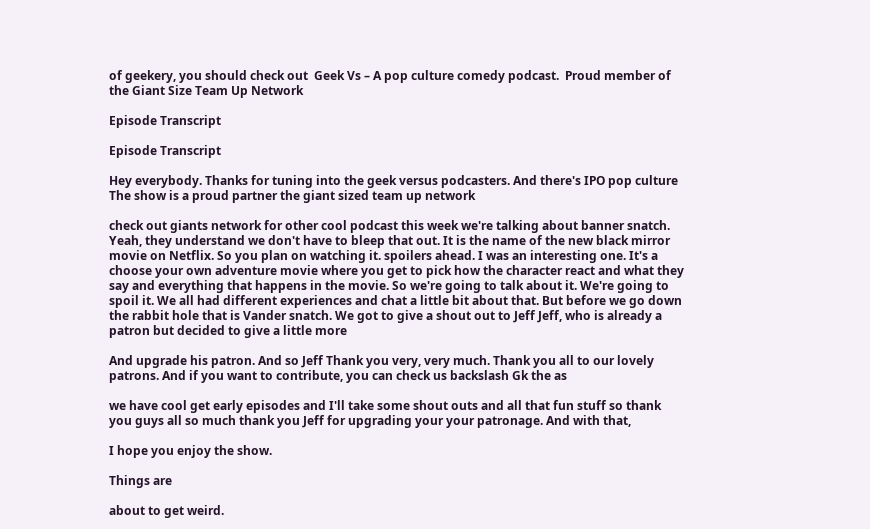of geekery, you should check out  Geek Vs – A pop culture comedy podcast.  Proud member of the Giant Size Team Up Network

Episode Transcript

Episode Transcript

Hey everybody. Thanks for tuning into the geek versus podcasters. And there's IPO pop culture The show is a proud partner the giant sized team up network

check out giants network for other cool podcast this week we're talking about banner snatch. Yeah, they understand we don't have to bleep that out. It is the name of the new black mirror movie on Netflix. So you plan on watching it. spoilers ahead. I was an interesting one. It's a choose your own adventure movie where you get to pick how the character react and what they say and everything that happens in the movie. So we're going to talk about it. We're going to spoil it. We all had different experiences and chat a little bit about that. But before we go down the rabbit hole that is Vander snatch. We got to give a shout out to Jeff Jeff, who is already a patron but decided to give a little more

And upgrade his patron. And so Jeff Thank you very, very much. Thank you all to our lovely patrons. And if you want to contribute, you can check us backslash Gk the as

we have cool get early episodes and I'll take some shout outs and all that fun stuff so thank you guys all so much thank you Jeff for upgrading your your patronage. And with that,

I hope you enjoy the show.

Things are

about to get weird.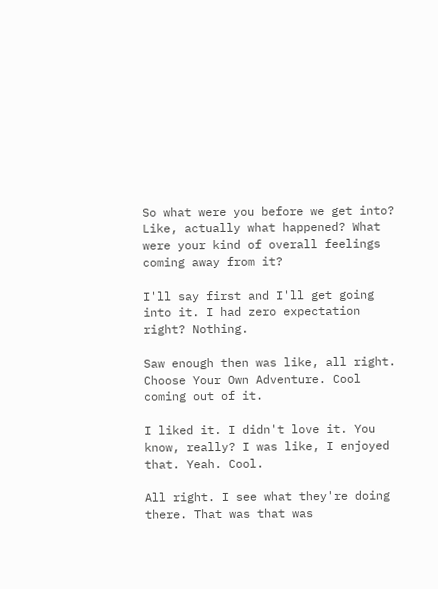So what were you before we get into? Like, actually what happened? What were your kind of overall feelings coming away from it?

I'll say first and I'll get going into it. I had zero expectation right? Nothing.

Saw enough then was like, all right. Choose Your Own Adventure. Cool coming out of it.

I liked it. I didn't love it. You know, really? I was like, I enjoyed that. Yeah. Cool.

All right. I see what they're doing there. That was that was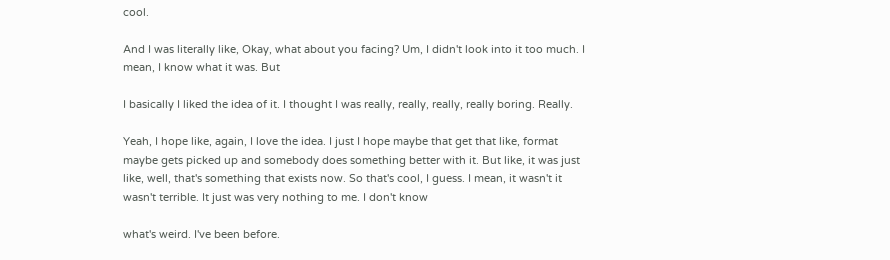cool.

And I was literally like, Okay, what about you facing? Um, I didn't look into it too much. I mean, I know what it was. But

I basically I liked the idea of it. I thought I was really, really, really, really boring. Really.

Yeah, I hope like, again, I love the idea. I just I hope maybe that get that like, format maybe gets picked up and somebody does something better with it. But like, it was just like, well, that's something that exists now. So that's cool, I guess. I mean, it wasn't it wasn't terrible. It just was very nothing to me. I don't know

what's weird. I've been before.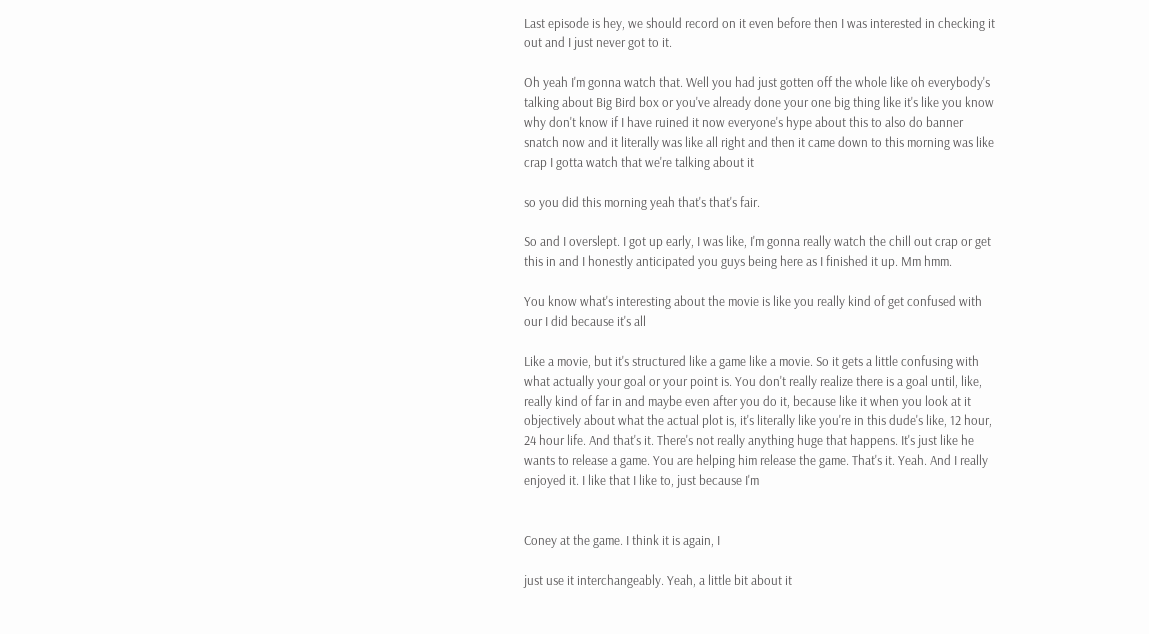Last episode is hey, we should record on it even before then I was interested in checking it out and I just never got to it.

Oh yeah I'm gonna watch that. Well you had just gotten off the whole like oh everybody's talking about Big Bird box or you've already done your one big thing like it's like you know why don't know if I have ruined it now everyone's hype about this to also do banner snatch now and it literally was like all right and then it came down to this morning was like crap I gotta watch that we're talking about it

so you did this morning yeah that's that's fair.

So and I overslept. I got up early, I was like, I'm gonna really watch the chill out crap or get this in and I honestly anticipated you guys being here as I finished it up. Mm hmm.

You know what's interesting about the movie is like you really kind of get confused with our I did because it's all

Like a movie, but it's structured like a game like a movie. So it gets a little confusing with what actually your goal or your point is. You don't really realize there is a goal until, like, really kind of far in and maybe even after you do it, because like it when you look at it objectively about what the actual plot is, it's literally like you're in this dude's like, 12 hour, 24 hour life. And that's it. There's not really anything huge that happens. It's just like he wants to release a game. You are helping him release the game. That's it. Yeah. And I really enjoyed it. I like that I like to, just because I'm


Coney at the game. I think it is again, I

just use it interchangeably. Yeah, a little bit about it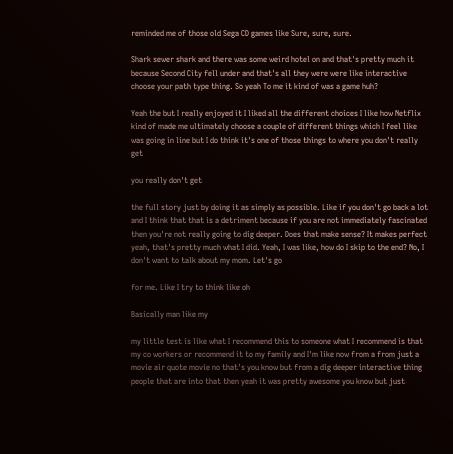reminded me of those old Sega CD games like Sure, sure, sure.

Shark sewer shark and there was some weird hotel on and that's pretty much it because Second City fell under and that's all they were were like interactive choose your path type thing. So yeah To me it kind of was a game huh?

Yeah the but I really enjoyed it I liked all the different choices I like how Netflix kind of made me ultimately choose a couple of different things which I feel like was going in line but I do think it's one of those things to where you don't really get

you really don't get

the full story just by doing it as simply as possible. Like if you don't go back a lot and I think that that is a detriment because if you are not immediately fascinated then you're not really going to dig deeper. Does that make sense? It makes perfect yeah, that's pretty much what I did. Yeah, I was like, how do I skip to the end? No, I don't want to talk about my mom. Let's go

for me. Like I try to think like oh

Basically man like my

my little test is like what I recommend this to someone what I recommend is that my co workers or recommend it to my family and I'm like now from a from just a movie air quote movie no that's you know but from a dig deeper interactive thing people that are into that then yeah it was pretty awesome you know but just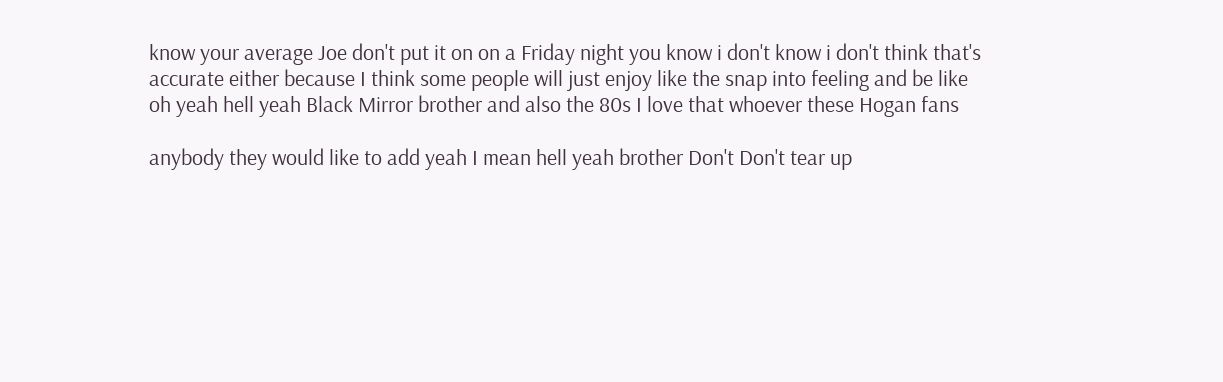know your average Joe don't put it on on a Friday night you know i don't know i don't think that's accurate either because I think some people will just enjoy like the snap into feeling and be like oh yeah hell yeah Black Mirror brother and also the 80s I love that whoever these Hogan fans

anybody they would like to add yeah I mean hell yeah brother Don't Don't tear up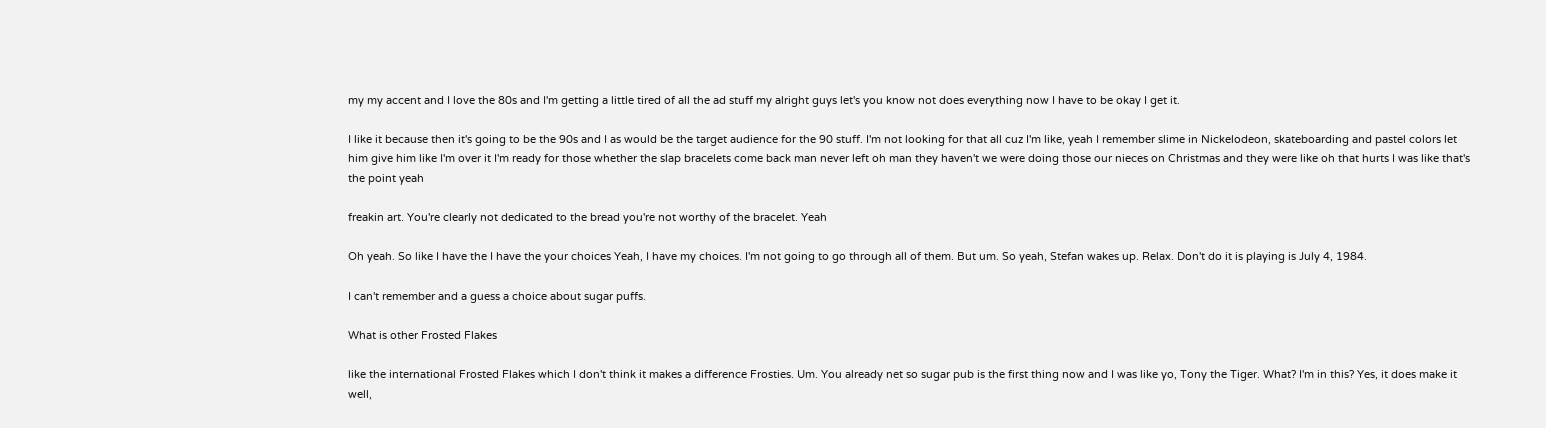my my accent and I love the 80s and I'm getting a little tired of all the ad stuff my alright guys let's you know not does everything now I have to be okay I get it.

I like it because then it's going to be the 90s and I as would be the target audience for the 90 stuff. I'm not looking for that all cuz I'm like, yeah I remember slime in Nickelodeon, skateboarding and pastel colors let him give him like I'm over it I'm ready for those whether the slap bracelets come back man never left oh man they haven't we were doing those our nieces on Christmas and they were like oh that hurts I was like that's the point yeah

freakin art. You're clearly not dedicated to the bread you're not worthy of the bracelet. Yeah

Oh yeah. So like I have the I have the your choices Yeah, I have my choices. I'm not going to go through all of them. But um. So yeah, Stefan wakes up. Relax. Don't do it is playing is July 4, 1984.

I can't remember and a guess a choice about sugar puffs.

What is other Frosted Flakes

like the international Frosted Flakes which I don't think it makes a difference Frosties. Um. You already net so sugar pub is the first thing now and I was like yo, Tony the Tiger. What? I'm in this? Yes, it does make it well,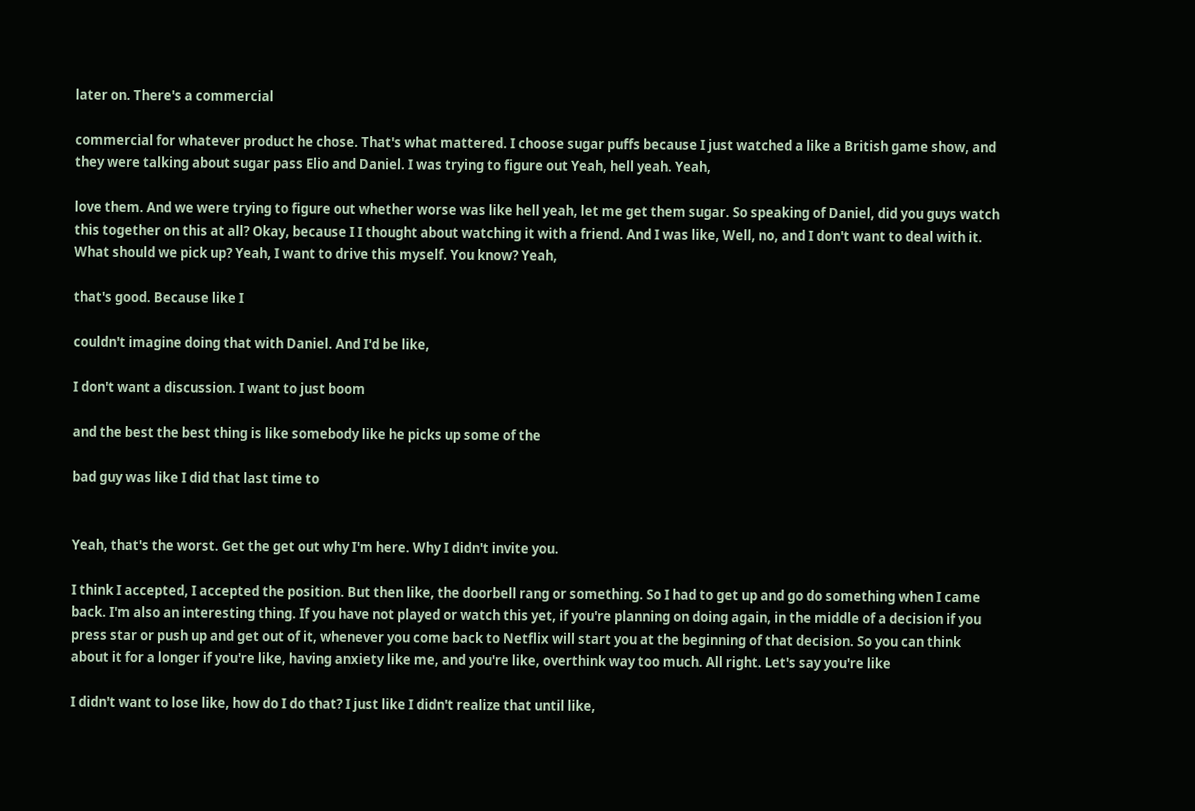later on. There's a commercial

commercial for whatever product he chose. That's what mattered. I choose sugar puffs because I just watched a like a British game show, and they were talking about sugar pass Elio and Daniel. I was trying to figure out Yeah, hell yeah. Yeah,

love them. And we were trying to figure out whether worse was like hell yeah, let me get them sugar. So speaking of Daniel, did you guys watch this together on this at all? Okay, because I I thought about watching it with a friend. And I was like, Well, no, and I don't want to deal with it. What should we pick up? Yeah, I want to drive this myself. You know? Yeah,

that's good. Because like I

couldn't imagine doing that with Daniel. And I'd be like,

I don't want a discussion. I want to just boom

and the best the best thing is like somebody like he picks up some of the

bad guy was like I did that last time to


Yeah, that's the worst. Get the get out why I'm here. Why I didn't invite you.

I think I accepted, I accepted the position. But then like, the doorbell rang or something. So I had to get up and go do something when I came back. I'm also an interesting thing. If you have not played or watch this yet, if you're planning on doing again, in the middle of a decision if you press star or push up and get out of it, whenever you come back to Netflix will start you at the beginning of that decision. So you can think about it for a longer if you're like, having anxiety like me, and you're like, overthink way too much. All right. Let's say you're like

I didn't want to lose like, how do I do that? I just like I didn't realize that until like,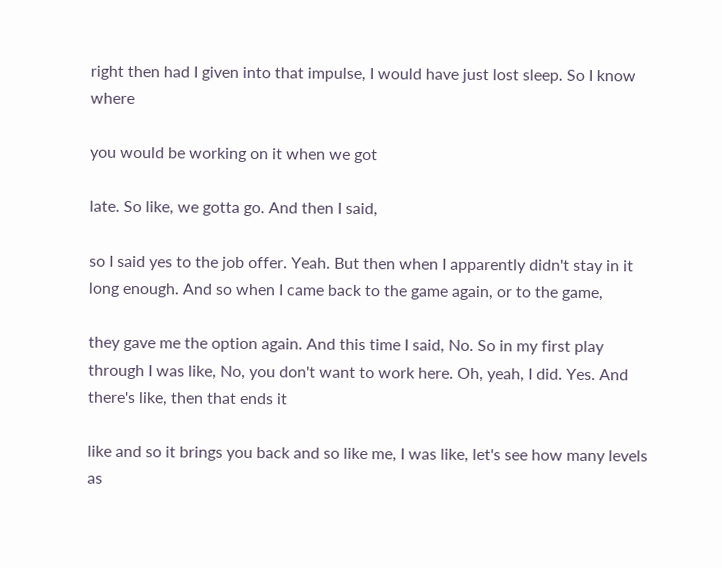right then had I given into that impulse, I would have just lost sleep. So I know where

you would be working on it when we got

late. So like, we gotta go. And then I said,

so I said yes to the job offer. Yeah. But then when I apparently didn't stay in it long enough. And so when I came back to the game again, or to the game,

they gave me the option again. And this time I said, No. So in my first play through I was like, No, you don't want to work here. Oh, yeah, I did. Yes. And there's like, then that ends it

like and so it brings you back and so like me, I was like, let's see how many levels as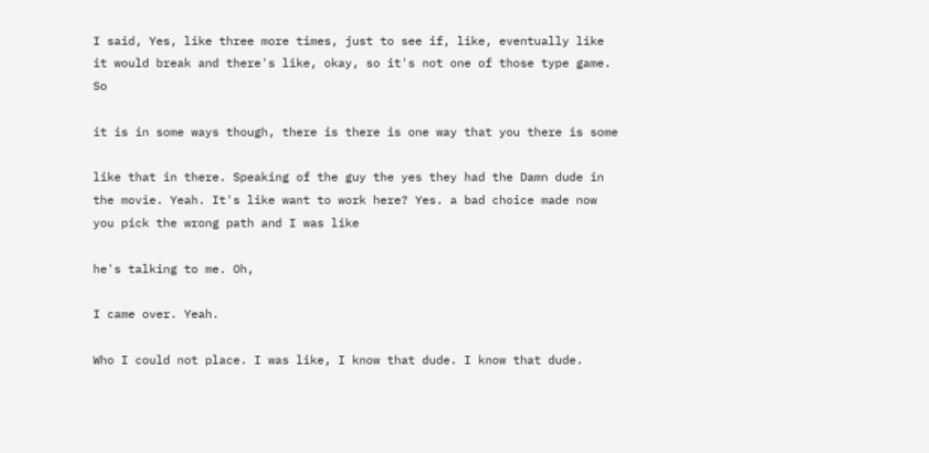I said, Yes, like three more times, just to see if, like, eventually like it would break and there's like, okay, so it's not one of those type game. So

it is in some ways though, there is there is one way that you there is some

like that in there. Speaking of the guy the yes they had the Damn dude in the movie. Yeah. It's like want to work here? Yes. a bad choice made now you pick the wrong path and I was like

he's talking to me. Oh,

I came over. Yeah.

Who I could not place. I was like, I know that dude. I know that dude.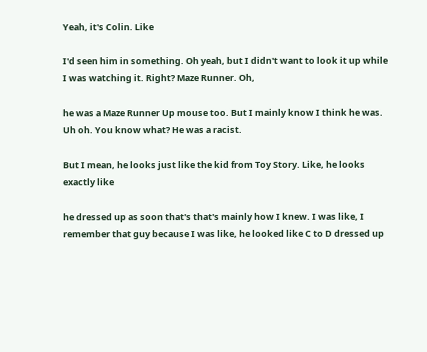Yeah, it's Colin. Like

I'd seen him in something. Oh yeah, but I didn't want to look it up while I was watching it. Right? Maze Runner. Oh,

he was a Maze Runner Up mouse too. But I mainly know I think he was. Uh oh. You know what? He was a racist.

But I mean, he looks just like the kid from Toy Story. Like, he looks exactly like

he dressed up as soon that's that's mainly how I knew. I was like, I remember that guy because I was like, he looked like C to D dressed up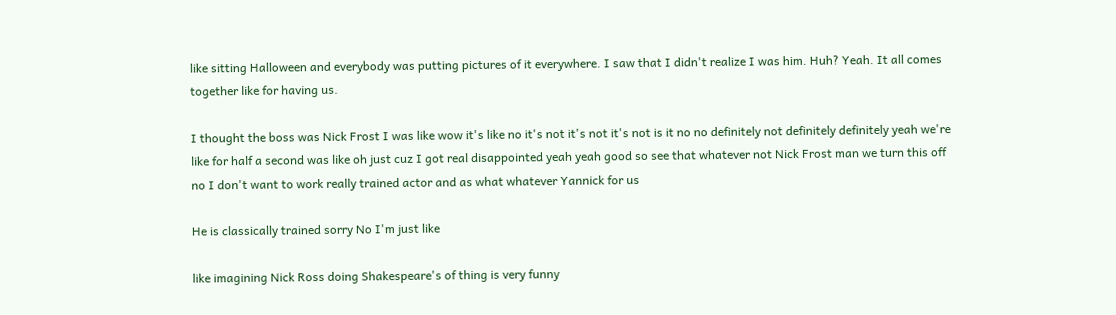like sitting Halloween and everybody was putting pictures of it everywhere. I saw that I didn't realize I was him. Huh? Yeah. It all comes together like for having us.

I thought the boss was Nick Frost I was like wow it's like no it's not it's not it's not is it no no definitely not definitely definitely yeah we're like for half a second was like oh just cuz I got real disappointed yeah yeah good so see that whatever not Nick Frost man we turn this off no I don't want to work really trained actor and as what whatever Yannick for us

He is classically trained sorry No I'm just like

like imagining Nick Ross doing Shakespeare's of thing is very funny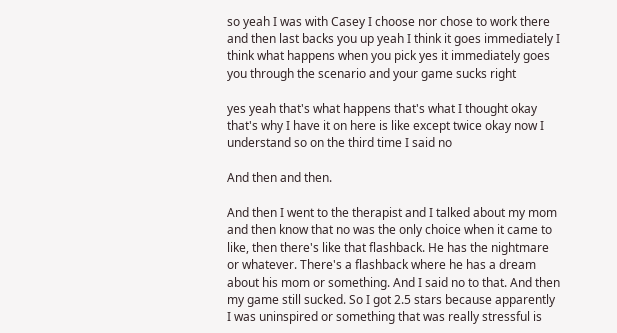so yeah I was with Casey I choose nor chose to work there and then last backs you up yeah I think it goes immediately I think what happens when you pick yes it immediately goes you through the scenario and your game sucks right

yes yeah that's what happens that's what I thought okay that's why I have it on here is like except twice okay now I understand so on the third time I said no

And then and then.

And then I went to the therapist and I talked about my mom and then know that no was the only choice when it came to like, then there's like that flashback. He has the nightmare or whatever. There's a flashback where he has a dream about his mom or something. And I said no to that. And then my game still sucked. So I got 2.5 stars because apparently I was uninspired or something that was really stressful is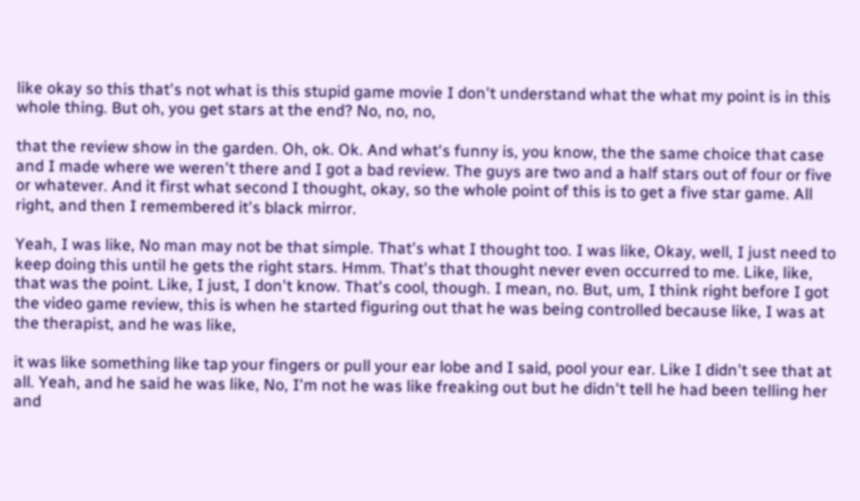like okay so this that's not what is this stupid game movie I don't understand what the what my point is in this whole thing. But oh, you get stars at the end? No, no, no,

that the review show in the garden. Oh, ok. Ok. And what's funny is, you know, the the same choice that case and I made where we weren't there and I got a bad review. The guys are two and a half stars out of four or five or whatever. And it first what second I thought, okay, so the whole point of this is to get a five star game. All right, and then I remembered it's black mirror.

Yeah, I was like, No man may not be that simple. That's what I thought too. I was like, Okay, well, I just need to keep doing this until he gets the right stars. Hmm. That's that thought never even occurred to me. Like, like, that was the point. Like, I just, I don't know. That's cool, though. I mean, no. But, um, I think right before I got the video game review, this is when he started figuring out that he was being controlled because like, I was at the therapist, and he was like,

it was like something like tap your fingers or pull your ear lobe and I said, pool your ear. Like I didn't see that at all. Yeah, and he said he was like, No, I'm not he was like freaking out but he didn't tell he had been telling her and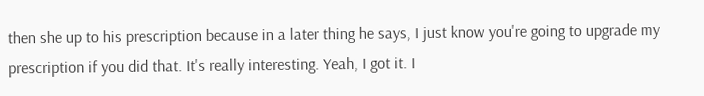then she up to his prescription because in a later thing he says, I just know you're going to upgrade my prescription if you did that. It's really interesting. Yeah, I got it. I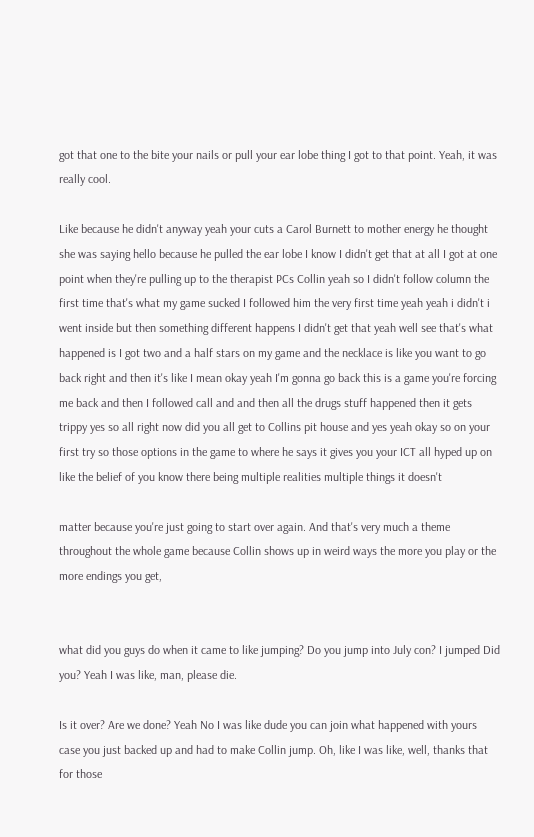got that one to the bite your nails or pull your ear lobe thing I got to that point. Yeah, it was really cool.

Like because he didn't anyway yeah your cuts a Carol Burnett to mother energy he thought she was saying hello because he pulled the ear lobe I know I didn't get that at all I got at one point when they're pulling up to the therapist PCs Collin yeah so I didn't follow column the first time that's what my game sucked I followed him the very first time yeah yeah i didn't i went inside but then something different happens I didn't get that yeah well see that's what happened is I got two and a half stars on my game and the necklace is like you want to go back right and then it's like I mean okay yeah I'm gonna go back this is a game you're forcing me back and then I followed call and and then all the drugs stuff happened then it gets trippy yes so all right now did you all get to Collins pit house and yes yeah okay so on your first try so those options in the game to where he says it gives you your ICT all hyped up on like the belief of you know there being multiple realities multiple things it doesn't

matter because you're just going to start over again. And that's very much a theme throughout the whole game because Collin shows up in weird ways the more you play or the more endings you get,


what did you guys do when it came to like jumping? Do you jump into July con? I jumped Did you? Yeah I was like, man, please die.

Is it over? Are we done? Yeah No I was like dude you can join what happened with yours case you just backed up and had to make Collin jump. Oh, like I was like, well, thanks that for those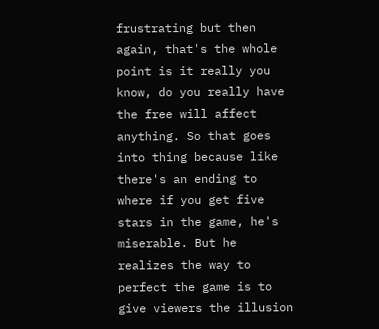frustrating but then again, that's the whole point is it really you know, do you really have the free will affect anything. So that goes into thing because like there's an ending to where if you get five stars in the game, he's miserable. But he realizes the way to perfect the game is to give viewers the illusion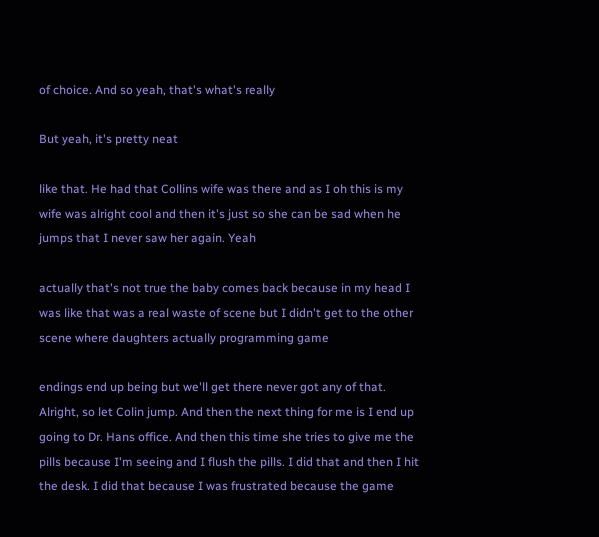of choice. And so yeah, that's what's really

But yeah, it's pretty neat

like that. He had that Collins wife was there and as I oh this is my wife was alright cool and then it's just so she can be sad when he jumps that I never saw her again. Yeah

actually that's not true the baby comes back because in my head I was like that was a real waste of scene but I didn't get to the other scene where daughters actually programming game

endings end up being but we'll get there never got any of that. Alright, so let Colin jump. And then the next thing for me is I end up going to Dr. Hans office. And then this time she tries to give me the pills because I'm seeing and I flush the pills. I did that and then I hit the desk. I did that because I was frustrated because the game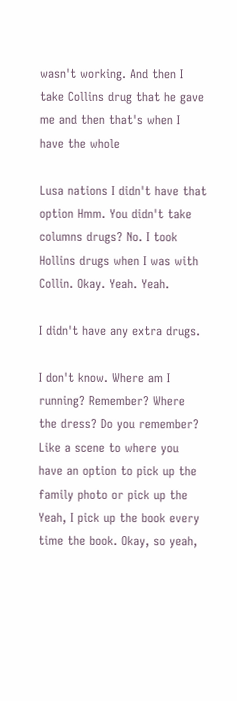wasn't working. And then I take Collins drug that he gave me and then that's when I have the whole

Lusa nations I didn't have that option Hmm. You didn't take columns drugs? No. I took Hollins drugs when I was with Collin. Okay. Yeah. Yeah.

I didn't have any extra drugs.

I don't know. Where am I running? Remember? Where the dress? Do you remember? Like a scene to where you have an option to pick up the family photo or pick up the Yeah, I pick up the book every time the book. Okay, so yeah,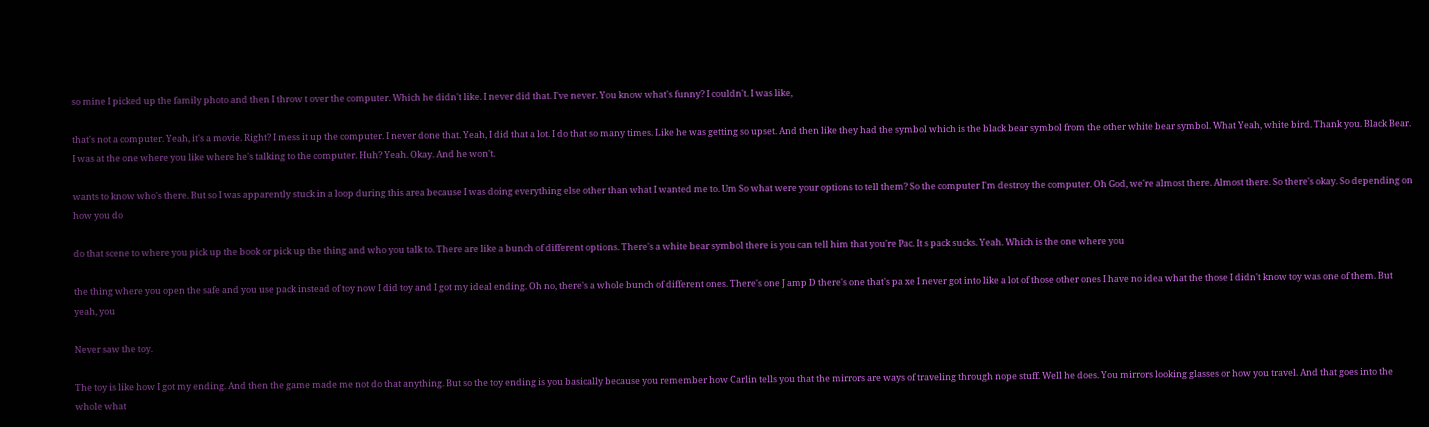so mine I picked up the family photo and then I throw t over the computer. Which he didn't like. I never did that. I've never. You know what's funny? I couldn't. I was like,

that's not a computer. Yeah, it's a movie. Right? I mess it up the computer. I never done that. Yeah, I did that a lot. I do that so many times. Like he was getting so upset. And then like they had the symbol which is the black bear symbol from the other white bear symbol. What Yeah, white bird. Thank you. Black Bear. I was at the one where you like where he's talking to the computer. Huh? Yeah. Okay. And he won't.

wants to know who's there. But so I was apparently stuck in a loop during this area because I was doing everything else other than what I wanted me to. Um So what were your options to tell them? So the computer I'm destroy the computer. Oh God, we're almost there. Almost there. So there's okay. So depending on how you do

do that scene to where you pick up the book or pick up the thing and who you talk to. There are like a bunch of different options. There's a white bear symbol there is you can tell him that you're Pac. It s pack sucks. Yeah. Which is the one where you

the thing where you open the safe and you use pack instead of toy now I did toy and I got my ideal ending. Oh no, there's a whole bunch of different ones. There's one J amp D there's one that's pa xe I never got into like a lot of those other ones I have no idea what the those I didn't know toy was one of them. But yeah, you

Never saw the toy.

The toy is like how I got my ending. And then the game made me not do that anything. But so the toy ending is you basically because you remember how Carlin tells you that the mirrors are ways of traveling through nope stuff. Well he does. You mirrors looking glasses or how you travel. And that goes into the whole what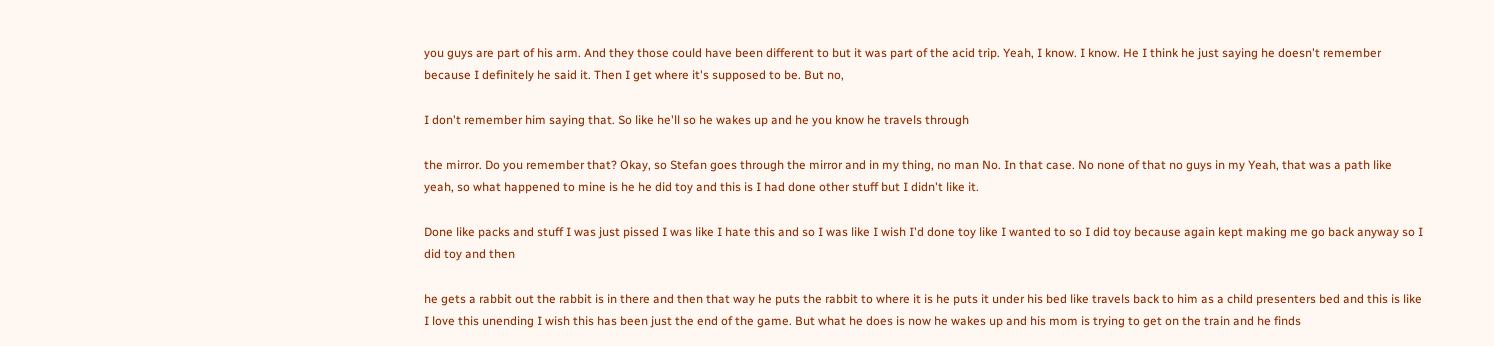you guys are part of his arm. And they those could have been different to but it was part of the acid trip. Yeah, I know. I know. He I think he just saying he doesn't remember because I definitely he said it. Then I get where it's supposed to be. But no,

I don't remember him saying that. So like he'll so he wakes up and he you know he travels through

the mirror. Do you remember that? Okay, so Stefan goes through the mirror and in my thing, no man No. In that case. No none of that no guys in my Yeah, that was a path like yeah, so what happened to mine is he he did toy and this is I had done other stuff but I didn't like it.

Done like packs and stuff I was just pissed I was like I hate this and so I was like I wish I'd done toy like I wanted to so I did toy because again kept making me go back anyway so I did toy and then

he gets a rabbit out the rabbit is in there and then that way he puts the rabbit to where it is he puts it under his bed like travels back to him as a child presenters bed and this is like I love this unending I wish this has been just the end of the game. But what he does is now he wakes up and his mom is trying to get on the train and he finds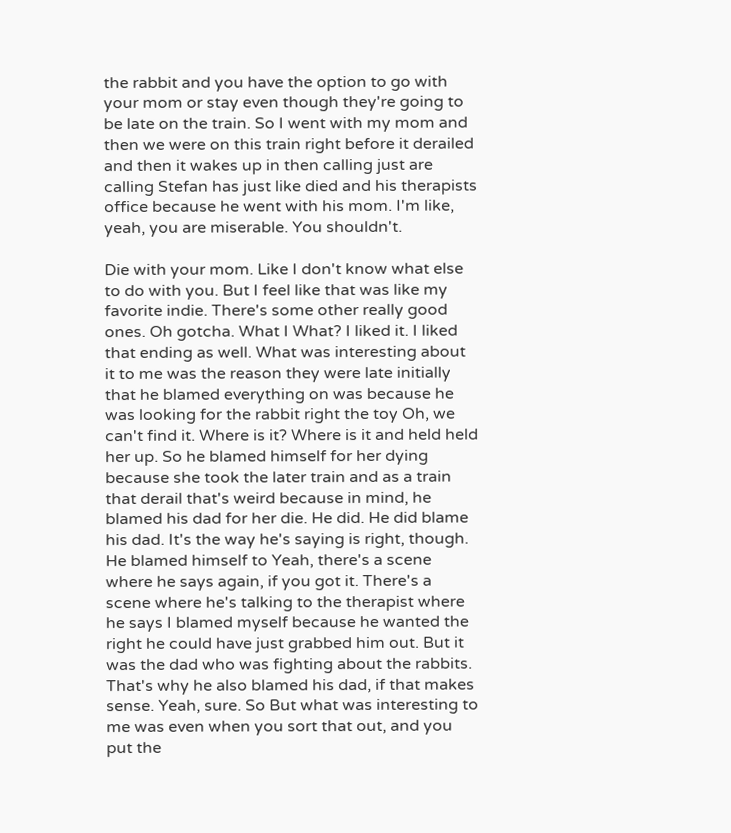the rabbit and you have the option to go with your mom or stay even though they're going to be late on the train. So I went with my mom and then we were on this train right before it derailed and then it wakes up in then calling just are calling Stefan has just like died and his therapists office because he went with his mom. I'm like, yeah, you are miserable. You shouldn't.

Die with your mom. Like I don't know what else to do with you. But I feel like that was like my favorite indie. There's some other really good ones. Oh gotcha. What I What? I liked it. I liked that ending as well. What was interesting about it to me was the reason they were late initially that he blamed everything on was because he was looking for the rabbit right the toy Oh, we can't find it. Where is it? Where is it and held held her up. So he blamed himself for her dying because she took the later train and as a train that derail that's weird because in mind, he blamed his dad for her die. He did. He did blame his dad. It's the way he's saying is right, though. He blamed himself to Yeah, there's a scene where he says again, if you got it. There's a scene where he's talking to the therapist where he says I blamed myself because he wanted the right he could have just grabbed him out. But it was the dad who was fighting about the rabbits. That's why he also blamed his dad, if that makes sense. Yeah, sure. So But what was interesting to me was even when you sort that out, and you put the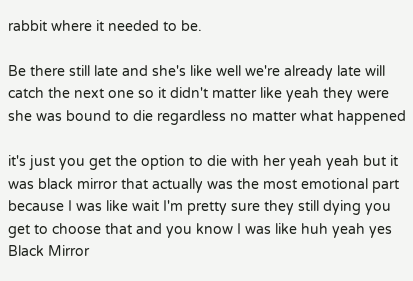rabbit where it needed to be.

Be there still late and she's like well we're already late will catch the next one so it didn't matter like yeah they were she was bound to die regardless no matter what happened

it's just you get the option to die with her yeah yeah but it was black mirror that actually was the most emotional part because I was like wait I'm pretty sure they still dying you get to choose that and you know I was like huh yeah yes Black Mirror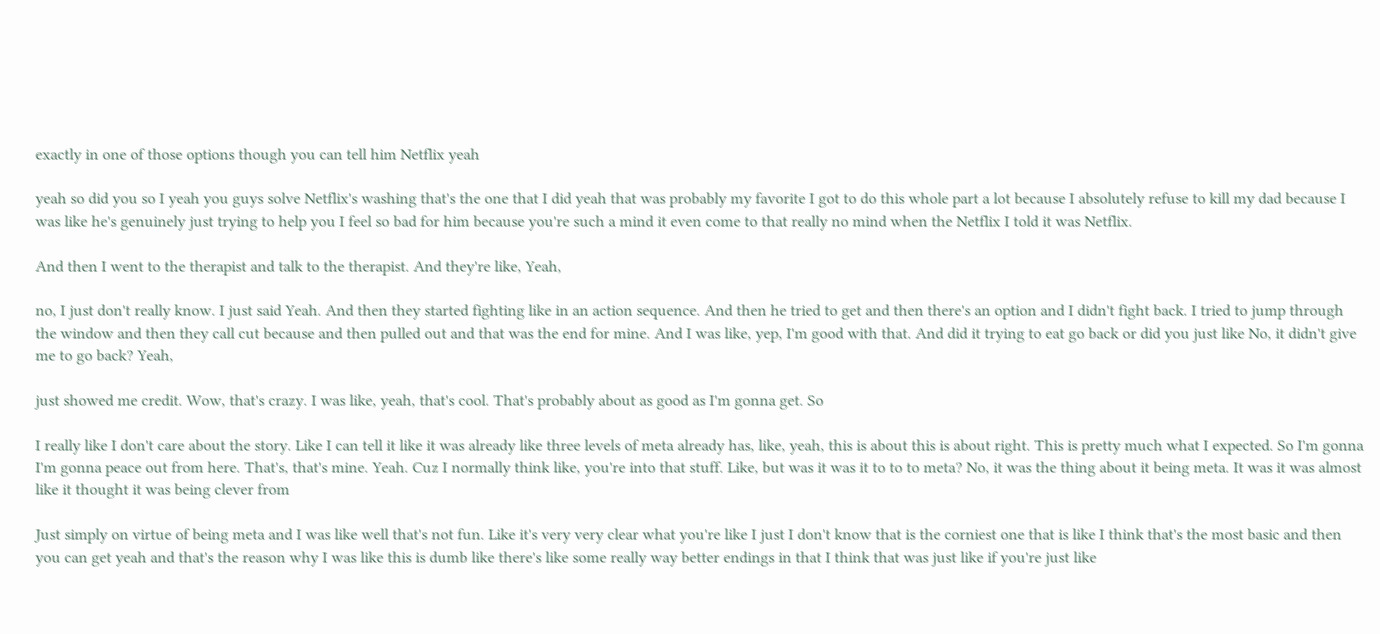exactly in one of those options though you can tell him Netflix yeah

yeah so did you so I yeah you guys solve Netflix's washing that's the one that I did yeah that was probably my favorite I got to do this whole part a lot because I absolutely refuse to kill my dad because I was like he's genuinely just trying to help you I feel so bad for him because you're such a mind it even come to that really no mind when the Netflix I told it was Netflix.

And then I went to the therapist and talk to the therapist. And they're like, Yeah,

no, I just don't really know. I just said Yeah. And then they started fighting like in an action sequence. And then he tried to get and then there's an option and I didn't fight back. I tried to jump through the window and then they call cut because and then pulled out and that was the end for mine. And I was like, yep, I'm good with that. And did it trying to eat go back or did you just like No, it didn't give me to go back? Yeah,

just showed me credit. Wow, that's crazy. I was like, yeah, that's cool. That's probably about as good as I'm gonna get. So

I really like I don't care about the story. Like I can tell it like it was already like three levels of meta already has, like, yeah, this is about this is about right. This is pretty much what I expected. So I'm gonna I'm gonna peace out from here. That's, that's mine. Yeah. Cuz I normally think like, you're into that stuff. Like, but was it was it to to to meta? No, it was the thing about it being meta. It was it was almost like it thought it was being clever from

Just simply on virtue of being meta and I was like well that's not fun. Like it's very very clear what you're like I just I don't know that is the corniest one that is like I think that's the most basic and then you can get yeah and that's the reason why I was like this is dumb like there's like some really way better endings in that I think that was just like if you're just like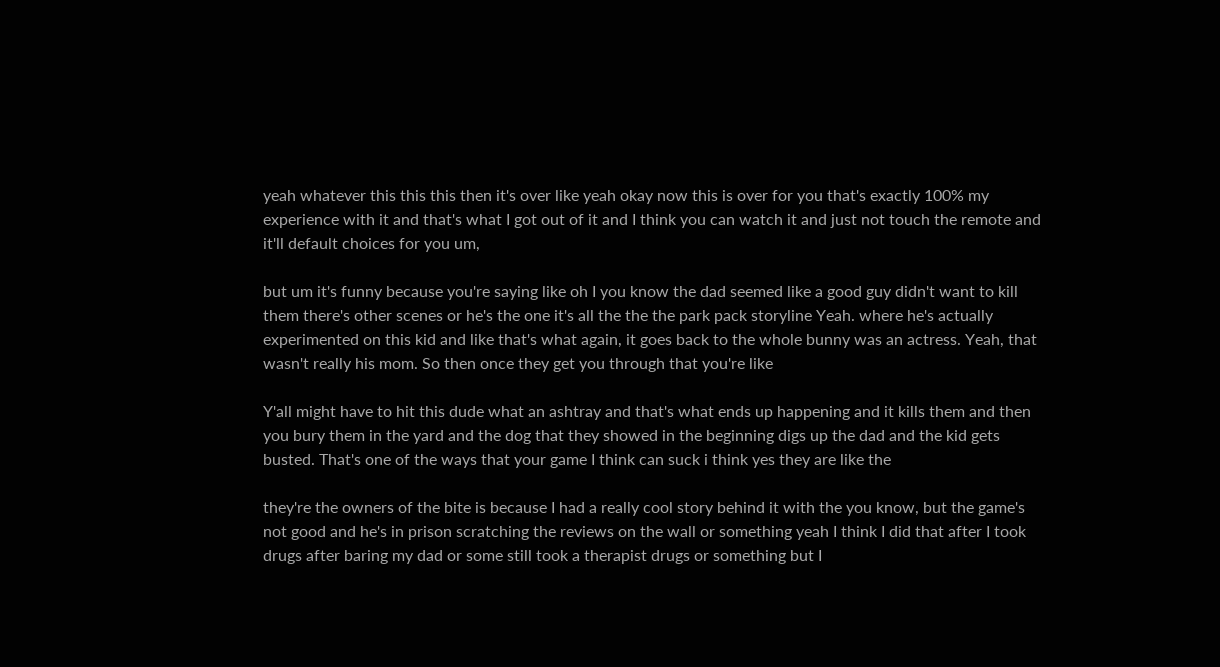yeah whatever this this this then it's over like yeah okay now this is over for you that's exactly 100% my experience with it and that's what I got out of it and I think you can watch it and just not touch the remote and it'll default choices for you um,

but um it's funny because you're saying like oh I you know the dad seemed like a good guy didn't want to kill them there's other scenes or he's the one it's all the the the park pack storyline Yeah. where he's actually experimented on this kid and like that's what again, it goes back to the whole bunny was an actress. Yeah, that wasn't really his mom. So then once they get you through that you're like

Y'all might have to hit this dude what an ashtray and that's what ends up happening and it kills them and then you bury them in the yard and the dog that they showed in the beginning digs up the dad and the kid gets busted. That's one of the ways that your game I think can suck i think yes they are like the

they're the owners of the bite is because I had a really cool story behind it with the you know, but the game's not good and he's in prison scratching the reviews on the wall or something yeah I think I did that after I took drugs after baring my dad or some still took a therapist drugs or something but I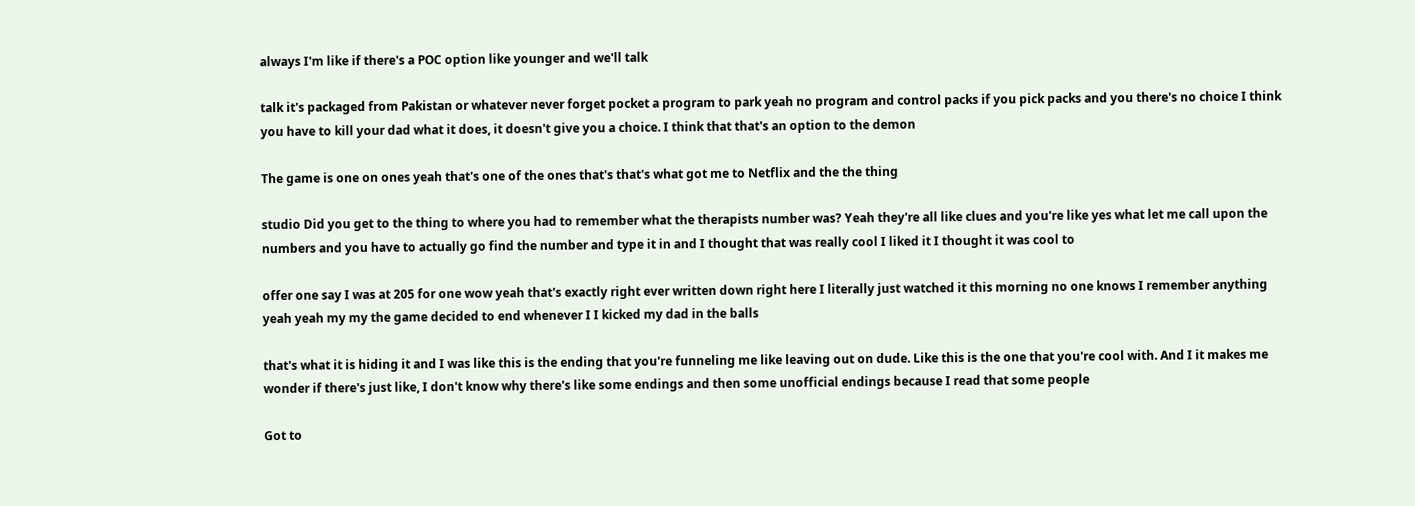always I'm like if there's a POC option like younger and we'll talk

talk it's packaged from Pakistan or whatever never forget pocket a program to park yeah no program and control packs if you pick packs and you there's no choice I think you have to kill your dad what it does, it doesn't give you a choice. I think that that's an option to the demon

The game is one on ones yeah that's one of the ones that's that's what got me to Netflix and the the thing

studio Did you get to the thing to where you had to remember what the therapists number was? Yeah they're all like clues and you're like yes what let me call upon the numbers and you have to actually go find the number and type it in and I thought that was really cool I liked it I thought it was cool to

offer one say I was at 205 for one wow yeah that's exactly right ever written down right here I literally just watched it this morning no one knows I remember anything yeah yeah my my the game decided to end whenever I I kicked my dad in the balls

that's what it is hiding it and I was like this is the ending that you're funneling me like leaving out on dude. Like this is the one that you're cool with. And I it makes me wonder if there's just like, I don't know why there's like some endings and then some unofficial endings because I read that some people

Got to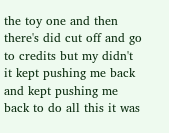the toy one and then there's did cut off and go to credits but my didn't it kept pushing me back and kept pushing me back to do all this it was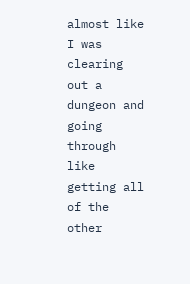almost like I was clearing out a dungeon and going through like getting all of the other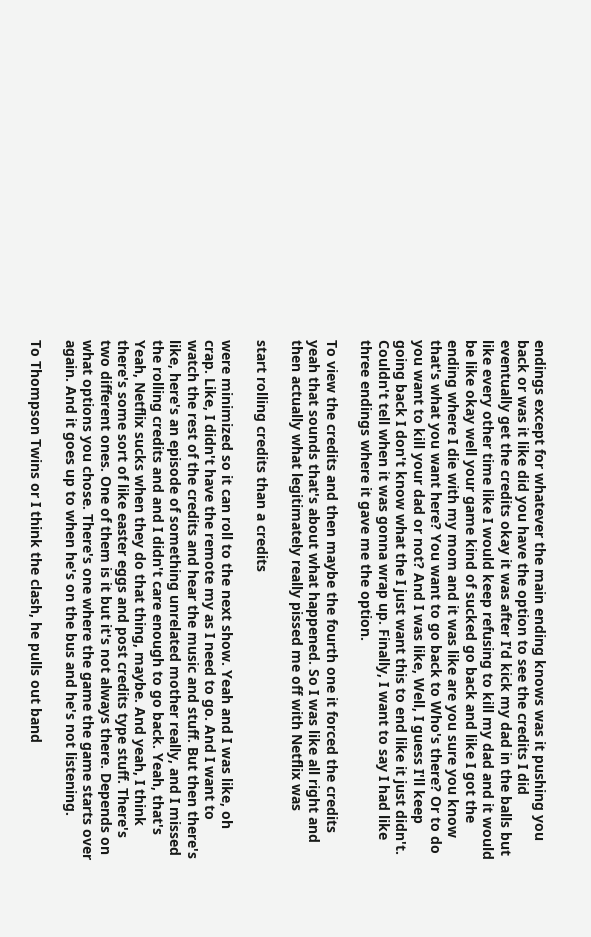endings except for whatever the main ending knows was it pushing you back or was it like did you have the option to see the credits I did eventually get the credits okay it was after I'd kick my dad in the balls but like every other time like I would keep refusing to kill my dad and it would be like okay well your game kind of sucked go back and like I got the ending where I die with my mom and it was like are you sure you know that's what you want here? You want to go back to Who's there? Or to do you want to kill your dad or not? And I was like, Well, I guess I'll keep going back I don't know what the I just want this to end like it just didn't. Couldn't tell when it was gonna wrap up. Finally, I want to say I had like three endings where it gave me the option.

To view the credits and then maybe the fourth one it forced the credits yeah that sounds that's about what happened. So I was like all right and then actually what legitimately really pissed me off with Netflix was

start rolling credits than a credits

were minimized so it can roll to the next show. Yeah and I was like, oh crap. Like, I didn't have the remote my as I need to go. And I want to watch the rest of the credits and hear the music and stuff. But then there's like, here's an episode of something unrelated mother really, and I missed the rolling credits and and I didn't care enough to go back. Yeah, that's Yeah, Netflix sucks when they do that thing, maybe. And yeah, I think there's some sort of like easter eggs and post credits type stuff. There's two different ones. One of them is it but it's not always there. Depends on what options you chose. There's one where the game the game starts over again. And it goes up to when he's on the bus and he's not listening.

To Thompson Twins or I think the clash, he pulls out band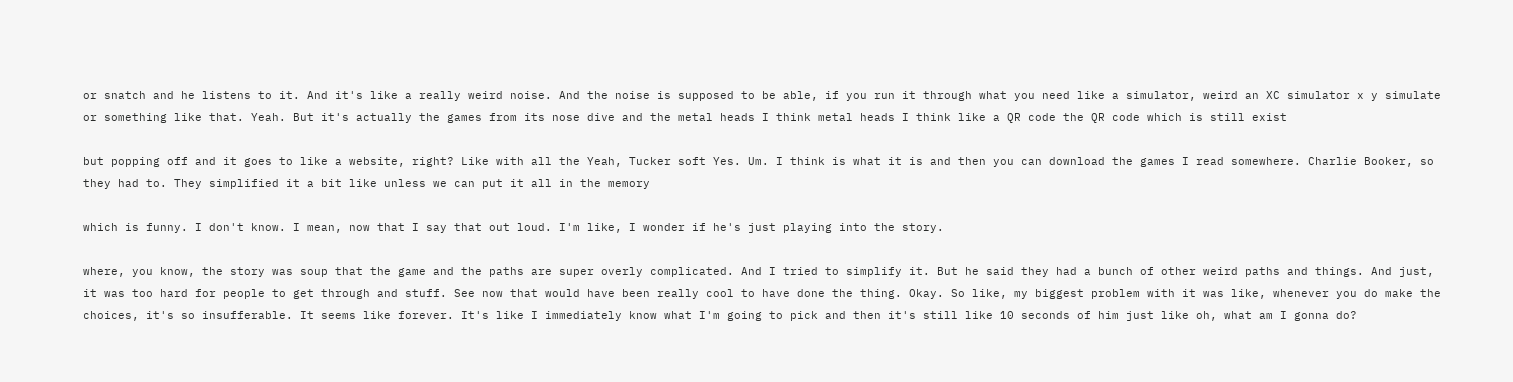or snatch and he listens to it. And it's like a really weird noise. And the noise is supposed to be able, if you run it through what you need like a simulator, weird an XC simulator x y simulate or something like that. Yeah. But it's actually the games from its nose dive and the metal heads I think metal heads I think like a QR code the QR code which is still exist

but popping off and it goes to like a website, right? Like with all the Yeah, Tucker soft Yes. Um. I think is what it is and then you can download the games I read somewhere. Charlie Booker, so they had to. They simplified it a bit like unless we can put it all in the memory

which is funny. I don't know. I mean, now that I say that out loud. I'm like, I wonder if he's just playing into the story.

where, you know, the story was soup that the game and the paths are super overly complicated. And I tried to simplify it. But he said they had a bunch of other weird paths and things. And just, it was too hard for people to get through and stuff. See now that would have been really cool to have done the thing. Okay. So like, my biggest problem with it was like, whenever you do make the choices, it's so insufferable. It seems like forever. It's like I immediately know what I'm going to pick and then it's still like 10 seconds of him just like oh, what am I gonna do?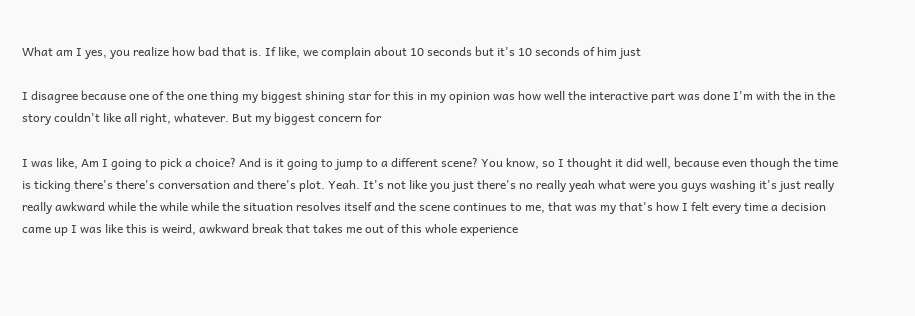What am I yes, you realize how bad that is. If like, we complain about 10 seconds but it's 10 seconds of him just

I disagree because one of the one thing my biggest shining star for this in my opinion was how well the interactive part was done I'm with the in the story couldn't like all right, whatever. But my biggest concern for

I was like, Am I going to pick a choice? And is it going to jump to a different scene? You know, so I thought it did well, because even though the time is ticking there's there's conversation and there's plot. Yeah. It's not like you just there's no really yeah what were you guys washing it's just really really awkward while the while while the situation resolves itself and the scene continues to me, that was my that's how I felt every time a decision came up I was like this is weird, awkward break that takes me out of this whole experience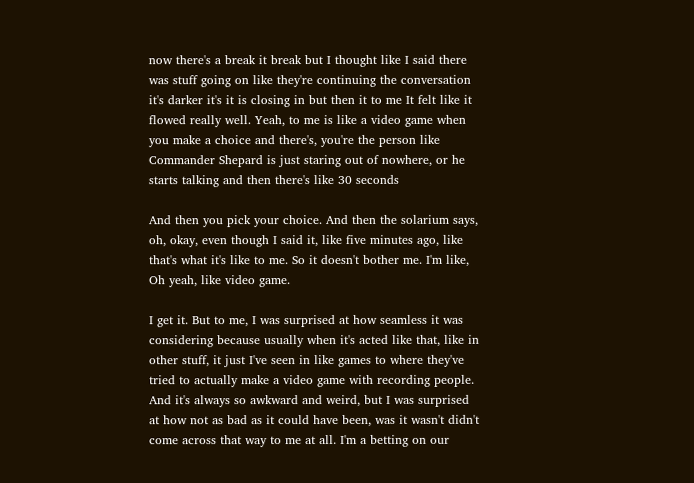now there's a break it break but I thought like I said there was stuff going on like they're continuing the conversation it's darker it's it is closing in but then it to me It felt like it flowed really well. Yeah, to me is like a video game when you make a choice and there's, you're the person like Commander Shepard is just staring out of nowhere, or he starts talking and then there's like 30 seconds

And then you pick your choice. And then the solarium says, oh, okay, even though I said it, like five minutes ago, like that's what it's like to me. So it doesn't bother me. I'm like, Oh yeah, like video game.

I get it. But to me, I was surprised at how seamless it was considering because usually when it's acted like that, like in other stuff, it just I've seen in like games to where they've tried to actually make a video game with recording people. And it's always so awkward and weird, but I was surprised at how not as bad as it could have been, was it wasn't didn't come across that way to me at all. I'm a betting on our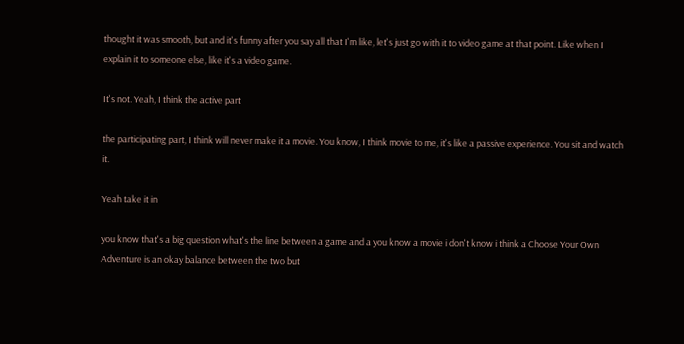thought it was smooth, but and it's funny after you say all that I'm like, let's just go with it to video game at that point. Like when I explain it to someone else, like it's a video game.

It's not. Yeah, I think the active part

the participating part, I think will never make it a movie. You know, I think movie to me, it's like a passive experience. You sit and watch it.

Yeah take it in

you know that's a big question what's the line between a game and a you know a movie i don't know i think a Choose Your Own Adventure is an okay balance between the two but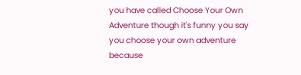you have called Choose Your Own Adventure though it's funny you say you choose your own adventure because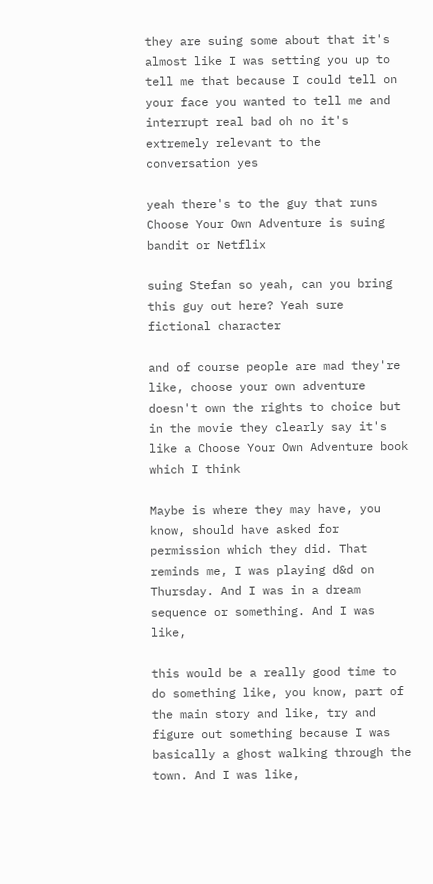they are suing some about that it's almost like I was setting you up to tell me that because I could tell on your face you wanted to tell me and interrupt real bad oh no it's extremely relevant to the conversation yes

yeah there's to the guy that runs Choose Your Own Adventure is suing bandit or Netflix

suing Stefan so yeah, can you bring this guy out here? Yeah sure fictional character

and of course people are mad they're like, choose your own adventure doesn't own the rights to choice but in the movie they clearly say it's like a Choose Your Own Adventure book which I think

Maybe is where they may have, you know, should have asked for permission which they did. That reminds me, I was playing d&d on Thursday. And I was in a dream sequence or something. And I was like,

this would be a really good time to do something like, you know, part of the main story and like, try and figure out something because I was basically a ghost walking through the town. And I was like,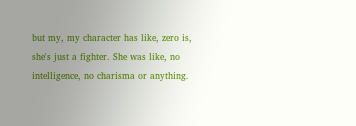but my, my character has like, zero is, she's just a fighter. She was like, no intelligence, no charisma or anything.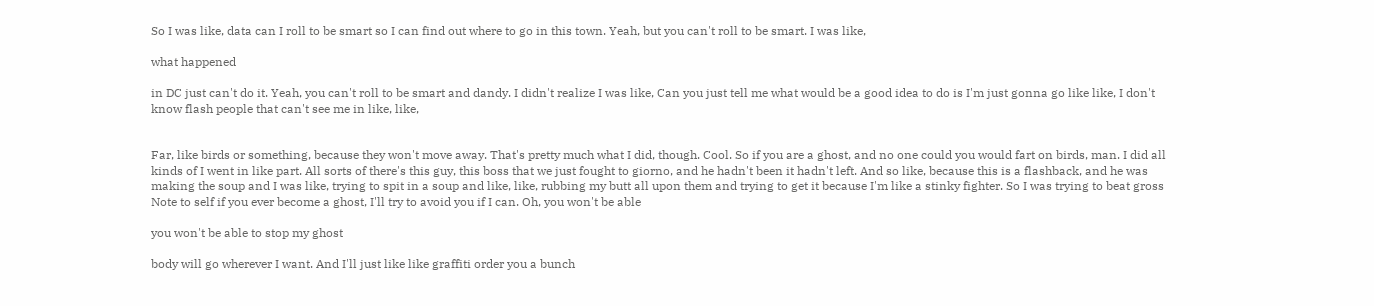So I was like, data can I roll to be smart so I can find out where to go in this town. Yeah, but you can't roll to be smart. I was like,

what happened

in DC just can't do it. Yeah, you can't roll to be smart and dandy. I didn't realize I was like, Can you just tell me what would be a good idea to do is I'm just gonna go like like, I don't know flash people that can't see me in like, like,


Far, like birds or something, because they won't move away. That's pretty much what I did, though. Cool. So if you are a ghost, and no one could you would fart on birds, man. I did all kinds of I went in like part. All sorts of there's this guy, this boss that we just fought to giorno, and he hadn't been it hadn't left. And so like, because this is a flashback, and he was making the soup and I was like, trying to spit in a soup and like, like, rubbing my butt all upon them and trying to get it because I'm like a stinky fighter. So I was trying to beat gross Note to self if you ever become a ghost, I'll try to avoid you if I can. Oh, you won't be able

you won't be able to stop my ghost

body will go wherever I want. And I'll just like like graffiti order you a bunch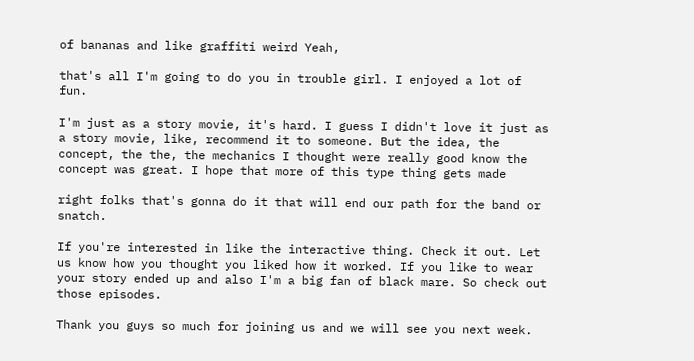of bananas and like graffiti weird Yeah,

that's all I'm going to do you in trouble girl. I enjoyed a lot of fun.

I'm just as a story movie, it's hard. I guess I didn't love it just as a story movie, like, recommend it to someone. But the idea, the concept, the the, the mechanics I thought were really good know the concept was great. I hope that more of this type thing gets made

right folks that's gonna do it that will end our path for the band or snatch.

If you're interested in like the interactive thing. Check it out. Let us know how you thought you liked how it worked. If you like to wear your story ended up and also I'm a big fan of black mare. So check out those episodes.

Thank you guys so much for joining us and we will see you next week.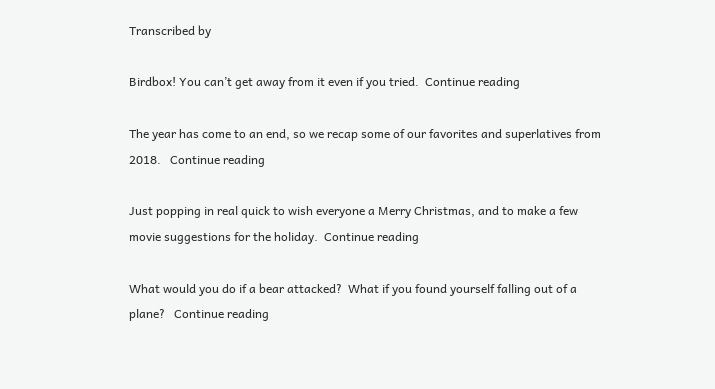Transcribed by

Birdbox! You can’t get away from it even if you tried.  Continue reading

The year has come to an end, so we recap some of our favorites and superlatives from 2018.   Continue reading

Just popping in real quick to wish everyone a Merry Christmas, and to make a few movie suggestions for the holiday.  Continue reading

What would you do if a bear attacked?  What if you found yourself falling out of a plane?   Continue reading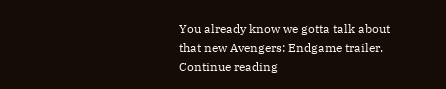You already know we gotta talk about that new Avengers: Endgame trailer.   Continue reading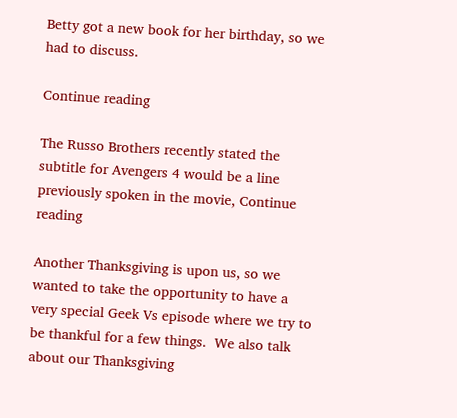Betty got a new book for her birthday, so we had to discuss.

Continue reading

The Russo Brothers recently stated the subtitle for Avengers 4 would be a line previously spoken in the movie, Continue reading

Another Thanksgiving is upon us, so we wanted to take the opportunity to have a very special Geek Vs episode where we try to be thankful for a few things.  We also talk about our Thanksgiving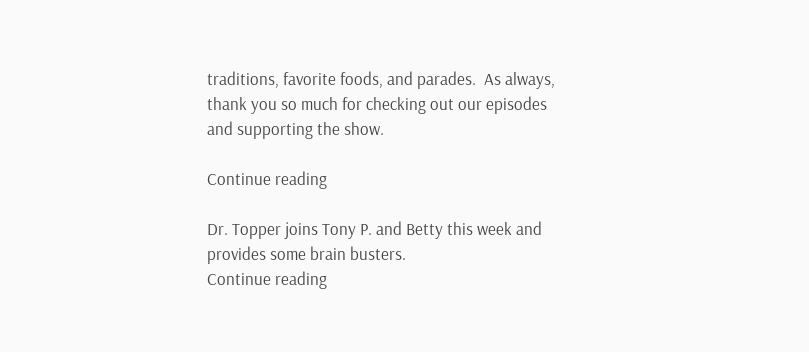traditions, favorite foods, and parades.  As always, thank you so much for checking out our episodes and supporting the show.

Continue reading

Dr. Topper joins Tony P. and Betty this week and provides some brain busters.
Continue reading